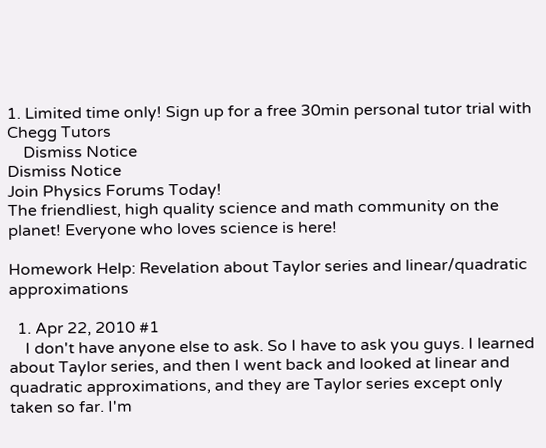1. Limited time only! Sign up for a free 30min personal tutor trial with Chegg Tutors
    Dismiss Notice
Dismiss Notice
Join Physics Forums Today!
The friendliest, high quality science and math community on the planet! Everyone who loves science is here!

Homework Help: Revelation about Taylor series and linear/quadratic approximations

  1. Apr 22, 2010 #1
    I don't have anyone else to ask. So I have to ask you guys. I learned about Taylor series, and then I went back and looked at linear and quadratic approximations, and they are Taylor series except only taken so far. I'm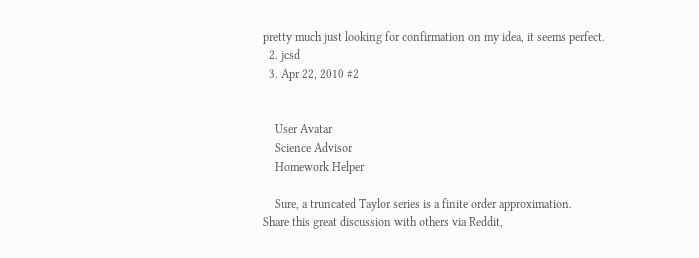pretty much just looking for confirmation on my idea, it seems perfect.
  2. jcsd
  3. Apr 22, 2010 #2


    User Avatar
    Science Advisor
    Homework Helper

    Sure, a truncated Taylor series is a finite order approximation.
Share this great discussion with others via Reddit,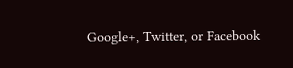Google+, Twitter, or Facebook